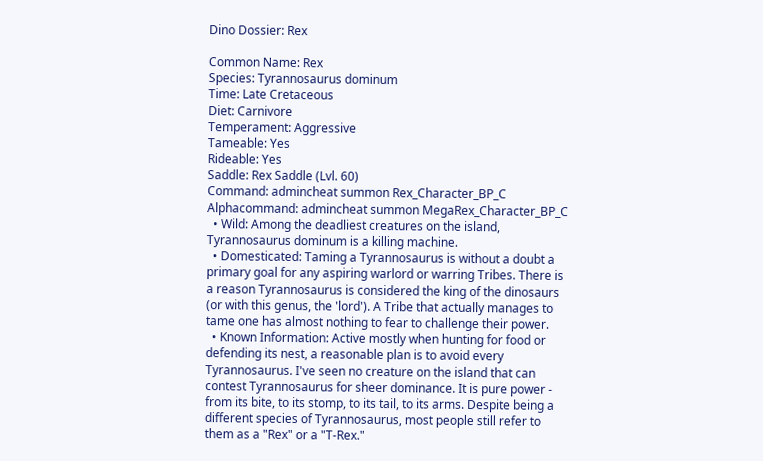Dino Dossier: Rex

Common Name: Rex
Species: Tyrannosaurus dominum
Time: Late Cretaceous
Diet: Carnivore
Temperament: Aggressive
Tameable: Yes
Rideable: Yes
Saddle: Rex Saddle (Lvl. 60)
Command: admincheat summon Rex_Character_BP_C
Alphacommand: admincheat summon MegaRex_Character_BP_C
  • Wild: Among the deadliest creatures on the island, Tyrannosaurus dominum is a killing machine.
  • Domesticated: Taming a Tyrannosaurus is without a doubt a primary goal for any aspiring warlord or warring Tribes. There is a reason Tyrannosaurus is considered the king of the dinosaurs (or with this genus, the 'lord'). A Tribe that actually manages to tame one has almost nothing to fear to challenge their power.
  • Known Information: Active mostly when hunting for food or defending its nest, a reasonable plan is to avoid every Tyrannosaurus. I've seen no creature on the island that can contest Tyrannosaurus for sheer dominance. It is pure power - from its bite, to its stomp, to its tail, to its arms. Despite being a different species of Tyrannosaurus, most people still refer to them as a "Rex" or a "T-Rex."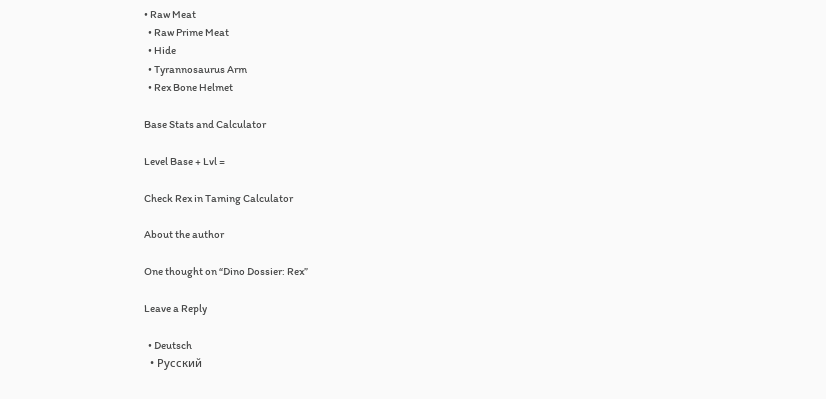• Raw Meat
  • Raw Prime Meat
  • Hide
  • Tyrannosaurus Arm
  • Rex Bone Helmet

Base Stats and Calculator

Level Base + Lvl =

Check Rex in Taming Calculator

About the author

One thought on “Dino Dossier: Rex”

Leave a Reply

  • Deutsch
  • Русский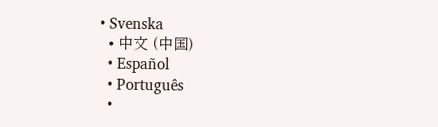• Svenska
  • 中文 (中国)
  • Español
  • Português
  •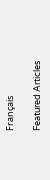Français

Featured Articles